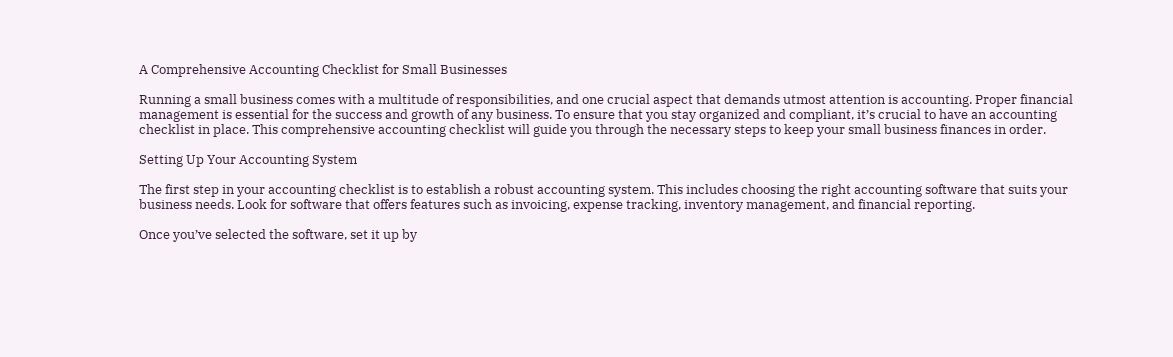A Comprehensive Accounting Checklist for Small Businesses

Running a small business comes with a multitude of responsibilities, and one crucial aspect that demands utmost attention is accounting. Proper financial management is essential for the success and growth of any business. To ensure that you stay organized and compliant, it’s crucial to have an accounting checklist in place. This comprehensive accounting checklist will guide you through the necessary steps to keep your small business finances in order.

Setting Up Your Accounting System

The first step in your accounting checklist is to establish a robust accounting system. This includes choosing the right accounting software that suits your business needs. Look for software that offers features such as invoicing, expense tracking, inventory management, and financial reporting.

Once you’ve selected the software, set it up by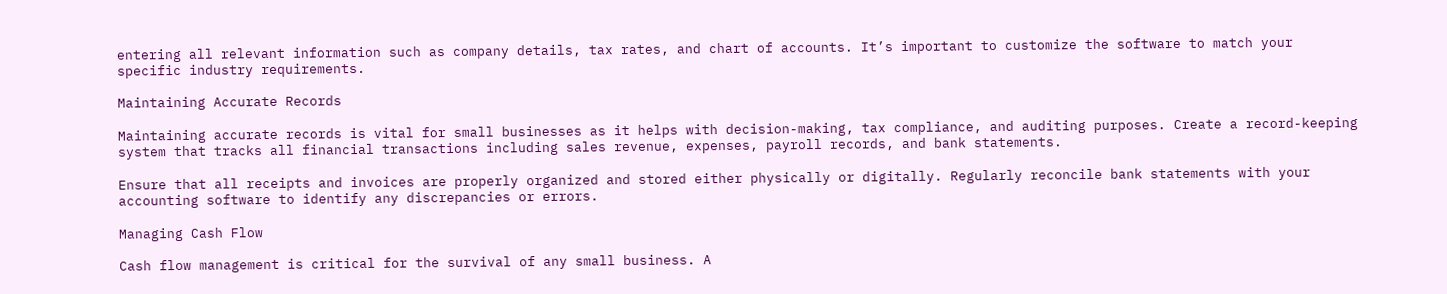entering all relevant information such as company details, tax rates, and chart of accounts. It’s important to customize the software to match your specific industry requirements.

Maintaining Accurate Records

Maintaining accurate records is vital for small businesses as it helps with decision-making, tax compliance, and auditing purposes. Create a record-keeping system that tracks all financial transactions including sales revenue, expenses, payroll records, and bank statements.

Ensure that all receipts and invoices are properly organized and stored either physically or digitally. Regularly reconcile bank statements with your accounting software to identify any discrepancies or errors.

Managing Cash Flow

Cash flow management is critical for the survival of any small business. A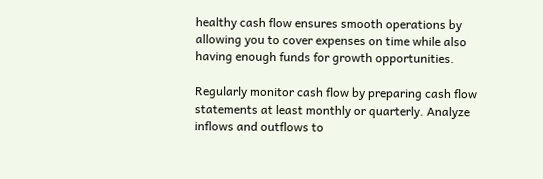healthy cash flow ensures smooth operations by allowing you to cover expenses on time while also having enough funds for growth opportunities.

Regularly monitor cash flow by preparing cash flow statements at least monthly or quarterly. Analyze inflows and outflows to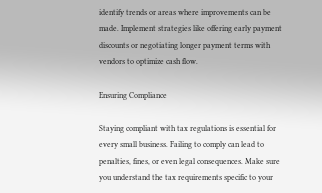identify trends or areas where improvements can be made. Implement strategies like offering early payment discounts or negotiating longer payment terms with vendors to optimize cash flow.

Ensuring Compliance

Staying compliant with tax regulations is essential for every small business. Failing to comply can lead to penalties, fines, or even legal consequences. Make sure you understand the tax requirements specific to your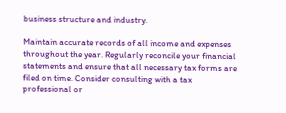business structure and industry.

Maintain accurate records of all income and expenses throughout the year. Regularly reconcile your financial statements and ensure that all necessary tax forms are filed on time. Consider consulting with a tax professional or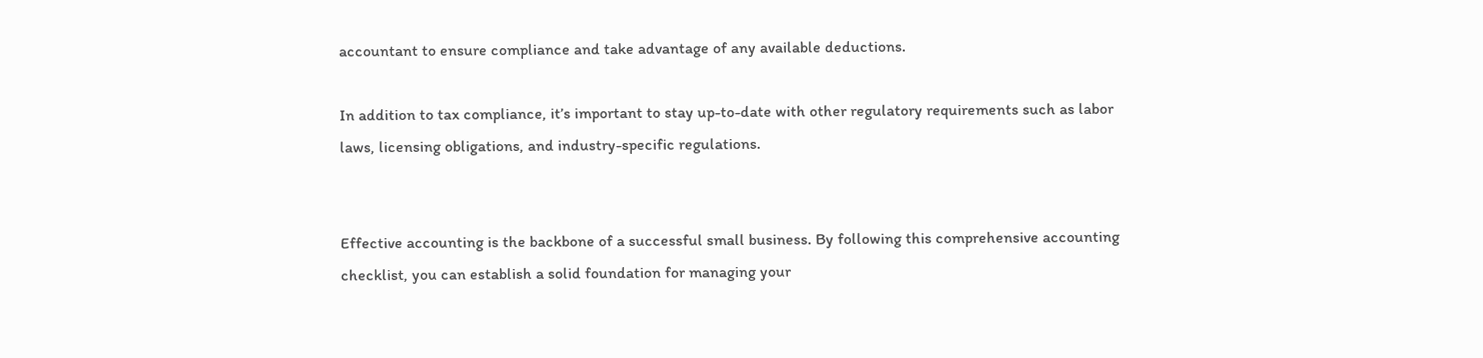accountant to ensure compliance and take advantage of any available deductions.

In addition to tax compliance, it’s important to stay up-to-date with other regulatory requirements such as labor laws, licensing obligations, and industry-specific regulations.


Effective accounting is the backbone of a successful small business. By following this comprehensive accounting checklist, you can establish a solid foundation for managing your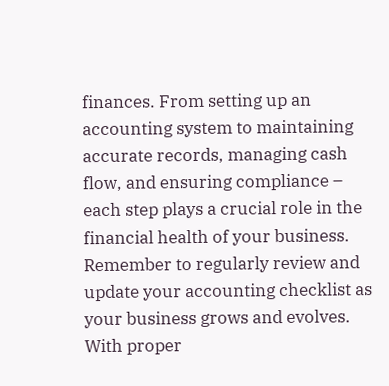finances. From setting up an accounting system to maintaining accurate records, managing cash flow, and ensuring compliance – each step plays a crucial role in the financial health of your business. Remember to regularly review and update your accounting checklist as your business grows and evolves. With proper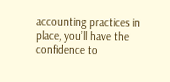accounting practices in place, you’ll have the confidence to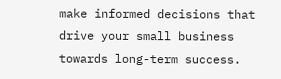make informed decisions that drive your small business towards long-term success.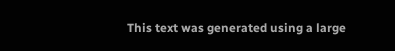This text was generated using a large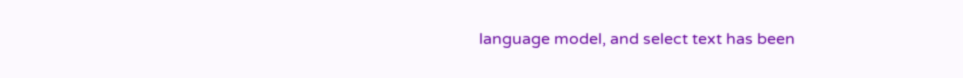language model, and select text has been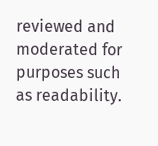reviewed and moderated for purposes such as readability.